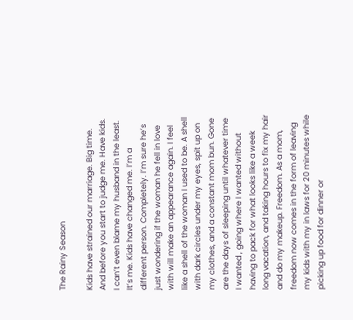The Rainy Season

Kids have strained our marriage. Big time. And before you start to judge me. Have kids. I can’t even blame my husband in the least. It’s me. Kids have changed me. I’m a different person. Completely. I’m sure he’s just wondering if the woman he fell in love with will make an appearance again. I feel like a shell of the woman I used to be. A shell with dark circles under my eyes, spit up on my clothes, and a constant mom bun. Gone are the days of sleeping until whatever time I wanted , going where I wanted without having to pack for what looks like a week long vacation, and taking hours to fix my hair and do my makeup. Freedom. As a mom, freedom now comes in the form of leaving my kids with my in laws for 20 minutes while picking up food for dinner or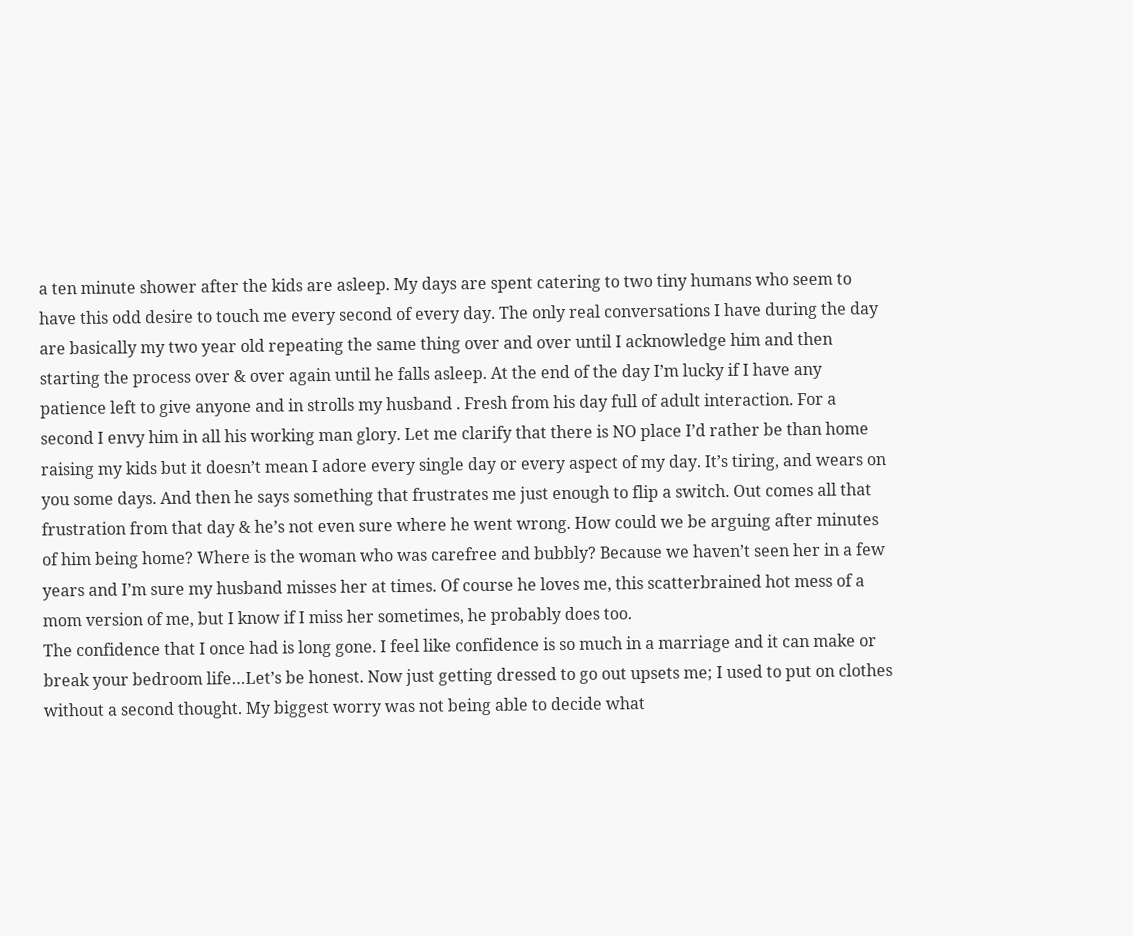a ten minute shower after the kids are asleep. My days are spent catering to two tiny humans who seem to have this odd desire to touch me every second of every day. The only real conversations I have during the day are basically my two year old repeating the same thing over and over until I acknowledge him and then starting the process over & over again until he falls asleep. At the end of the day I’m lucky if I have any patience left to give anyone and in strolls my husband . Fresh from his day full of adult interaction. For a second I envy him in all his working man glory. Let me clarify that there is NO place I’d rather be than home raising my kids but it doesn’t mean I adore every single day or every aspect of my day. It’s tiring, and wears on you some days. And then he says something that frustrates me just enough to flip a switch. Out comes all that frustration from that day & he’s not even sure where he went wrong. How could we be arguing after minutes of him being home? Where is the woman who was carefree and bubbly? Because we haven’t seen her in a few years and I’m sure my husband misses her at times. Of course he loves me, this scatterbrained hot mess of a mom version of me, but I know if I miss her sometimes, he probably does too.
The confidence that I once had is long gone. I feel like confidence is so much in a marriage and it can make or break your bedroom life…Let’s be honest. Now just getting dressed to go out upsets me; I used to put on clothes without a second thought. My biggest worry was not being able to decide what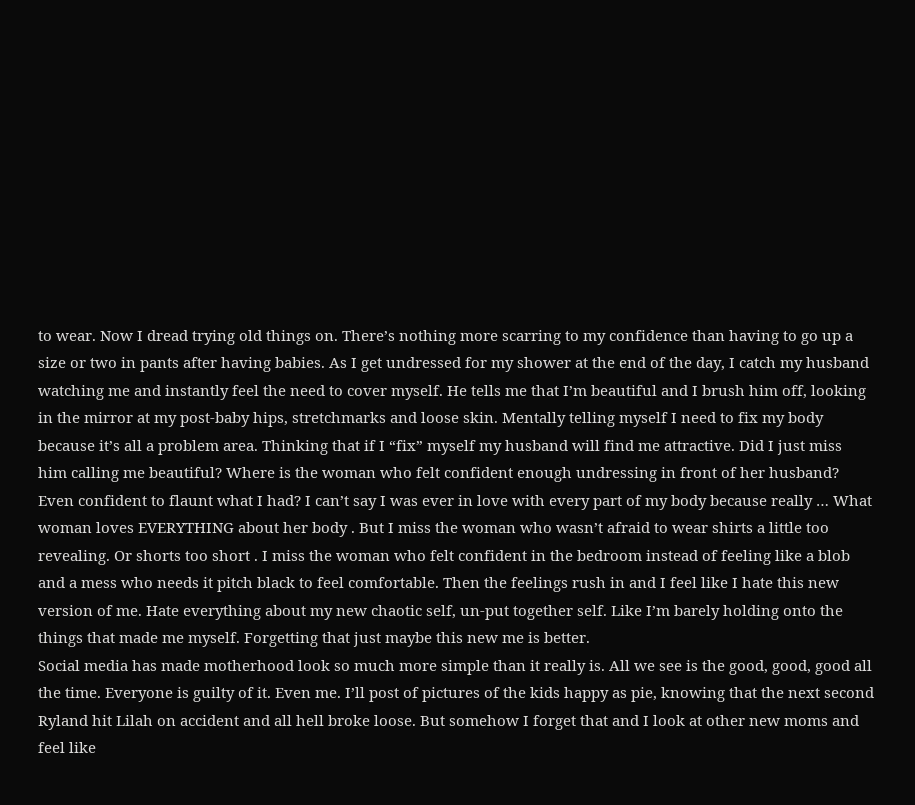to wear. Now I dread trying old things on. There’s nothing more scarring to my confidence than having to go up a size or two in pants after having babies. As I get undressed for my shower at the end of the day, I catch my husband watching me and instantly feel the need to cover myself. He tells me that I’m beautiful and I brush him off, looking in the mirror at my post-baby hips, stretchmarks and loose skin. Mentally telling myself I need to fix my body because it’s all a problem area. Thinking that if I “fix” myself my husband will find me attractive. Did I just miss him calling me beautiful? Where is the woman who felt confident enough undressing in front of her husband? Even confident to flaunt what I had? I can’t say I was ever in love with every part of my body because really … What woman loves EVERYTHING about her body . But I miss the woman who wasn’t afraid to wear shirts a little too revealing. Or shorts too short . I miss the woman who felt confident in the bedroom instead of feeling like a blob and a mess who needs it pitch black to feel comfortable. Then the feelings rush in and I feel like I hate this new version of me. Hate everything about my new chaotic self, un-put together self. Like I’m barely holding onto the things that made me myself. Forgetting that just maybe this new me is better.
Social media has made motherhood look so much more simple than it really is. All we see is the good, good, good all the time. Everyone is guilty of it. Even me. I’ll post of pictures of the kids happy as pie, knowing that the next second Ryland hit Lilah on accident and all hell broke loose. But somehow I forget that and I look at other new moms and feel like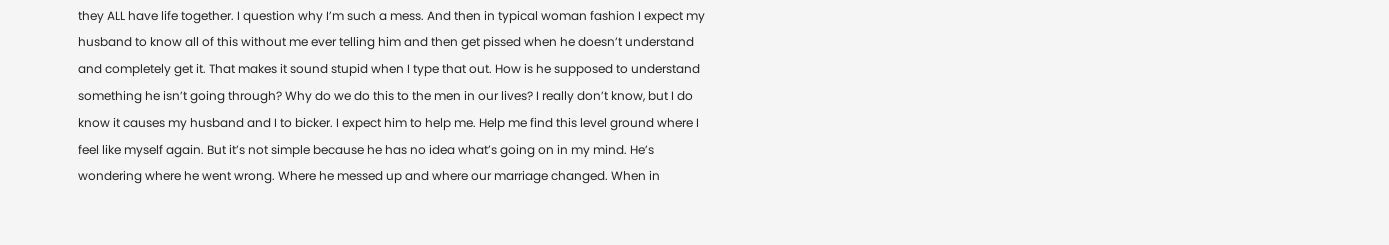they ALL have life together. I question why I’m such a mess. And then in typical woman fashion I expect my husband to know all of this without me ever telling him and then get pissed when he doesn’t understand and completely get it. That makes it sound stupid when I type that out. How is he supposed to understand something he isn’t going through? Why do we do this to the men in our lives? I really don’t know, but I do know it causes my husband and I to bicker. I expect him to help me. Help me find this level ground where I feel like myself again. But it’s not simple because he has no idea what’s going on in my mind. He’s wondering where he went wrong. Where he messed up and where our marriage changed. When in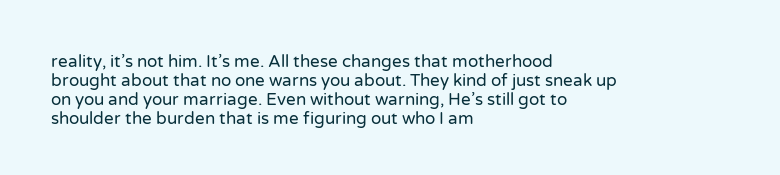reality, it’s not him. It’s me. All these changes that motherhood brought about that no one warns you about. They kind of just sneak up on you and your marriage. Even without warning, He’s still got to shoulder the burden that is me figuring out who I am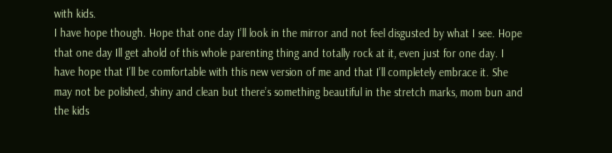with kids.
I have hope though. Hope that one day I’ll look in the mirror and not feel disgusted by what I see. Hope that one day Ill get ahold of this whole parenting thing and totally rock at it, even just for one day. I have hope that I’ll be comfortable with this new version of me and that I’ll completely embrace it. She may not be polished, shiny and clean but there’s something beautiful in the stretch marks, mom bun and the kids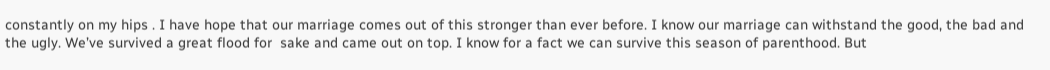constantly on my hips . I have hope that our marriage comes out of this stronger than ever before. I know our marriage can withstand the good, the bad and the ugly. We’ve survived a great flood for  sake and came out on top. I know for a fact we can survive this season of parenthood. But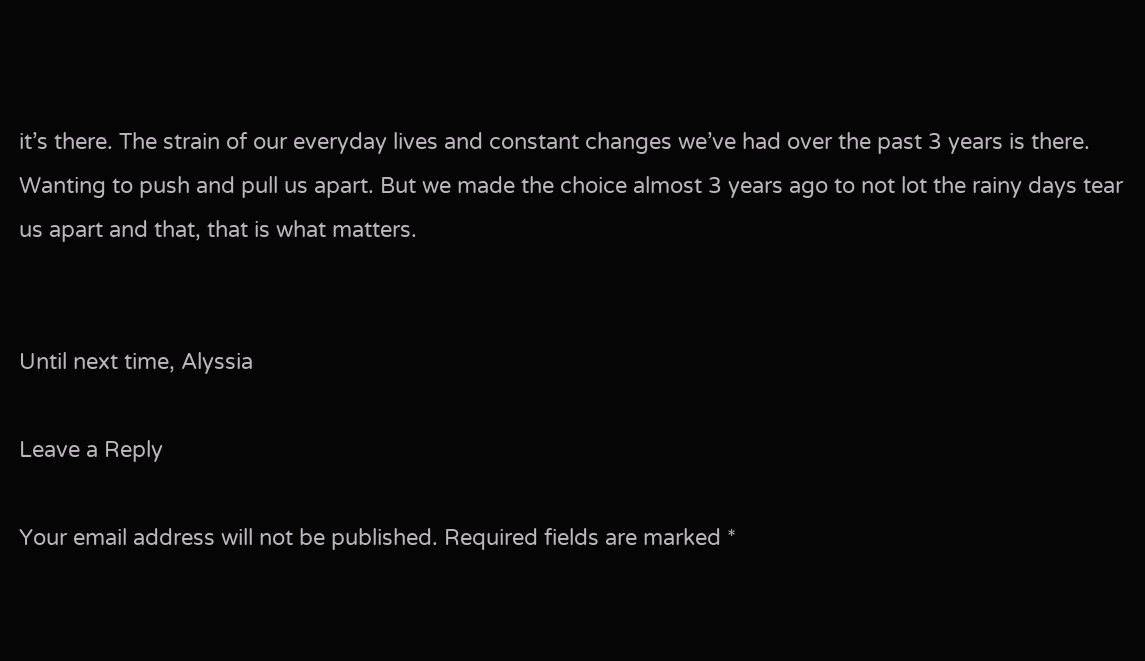it’s there. The strain of our everyday lives and constant changes we’ve had over the past 3 years is there. Wanting to push and pull us apart. But we made the choice almost 3 years ago to not lot the rainy days tear us apart and that, that is what matters.


Until next time, Alyssia

Leave a Reply

Your email address will not be published. Required fields are marked *